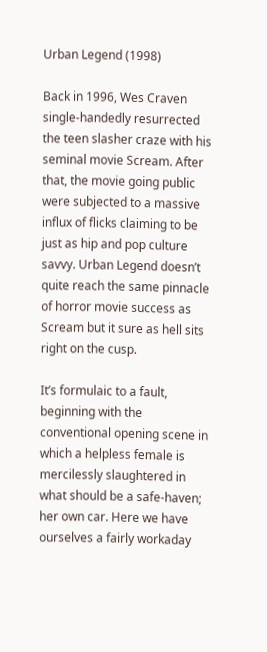Urban Legend (1998)

Back in 1996, Wes Craven single-handedly resurrected the teen slasher craze with his seminal movie Scream. After that, the movie going public were subjected to a massive influx of flicks claiming to be just as hip and pop culture savvy. Urban Legend doesn’t quite reach the same pinnacle of horror movie success as Scream but it sure as hell sits right on the cusp.

It’s formulaic to a fault, beginning with the conventional opening scene in which a helpless female is mercilessly slaughtered in what should be a safe-haven; her own car. Here we have ourselves a fairly workaday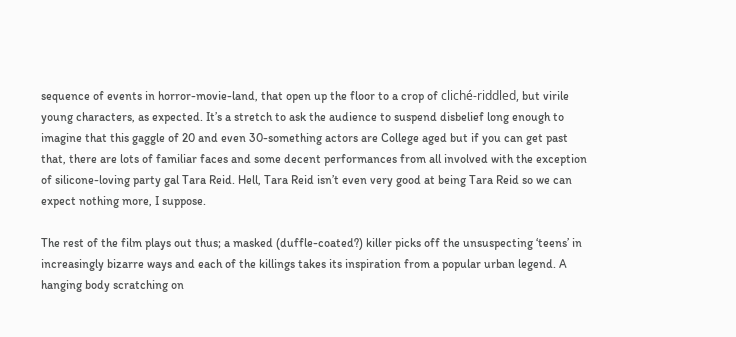sequence of events in horror-movie-land, that open up the floor to a crop of cliché-riddled, but virile young characters, as expected. It’s a stretch to ask the audience to suspend disbelief long enough to imagine that this gaggle of 20 and even 30-something actors are College aged but if you can get past that, there are lots of familiar faces and some decent performances from all involved with the exception of silicone-loving party gal Tara Reid. Hell, Tara Reid isn’t even very good at being Tara Reid so we can expect nothing more, I suppose.

The rest of the film plays out thus; a masked (duffle-coated?) killer picks off the unsuspecting ‘teens’ in increasingly bizarre ways and each of the killings takes its inspiration from a popular urban legend. A hanging body scratching on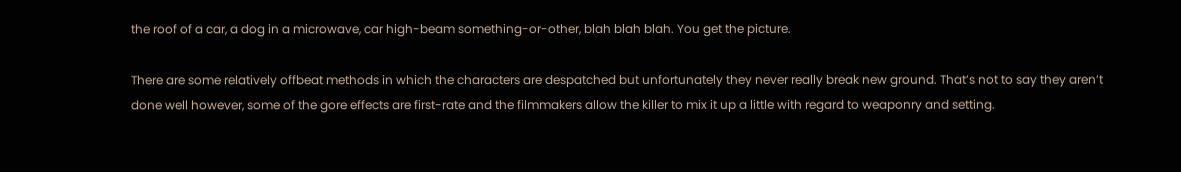the roof of a car, a dog in a microwave, car high-beam something-or-other, blah blah blah. You get the picture.

There are some relatively offbeat methods in which the characters are despatched but unfortunately they never really break new ground. That’s not to say they aren’t done well however, some of the gore effects are first-rate and the filmmakers allow the killer to mix it up a little with regard to weaponry and setting.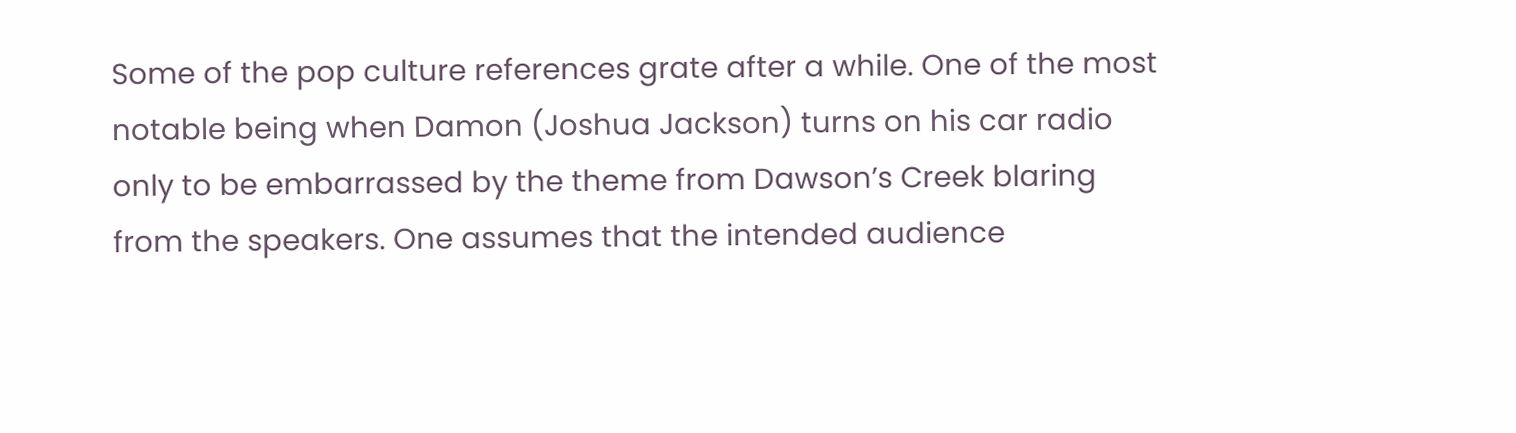Some of the pop culture references grate after a while. One of the most notable being when Damon (Joshua Jackson) turns on his car radio only to be embarrassed by the theme from Dawson’s Creek blaring from the speakers. One assumes that the intended audience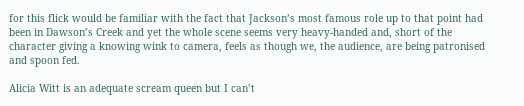for this flick would be familiar with the fact that Jackson’s most famous role up to that point had been in Dawson’s Creek and yet the whole scene seems very heavy-handed and, short of the character giving a knowing wink to camera, feels as though we, the audience, are being patronised and spoon fed.

Alicia Witt is an adequate scream queen but I can’t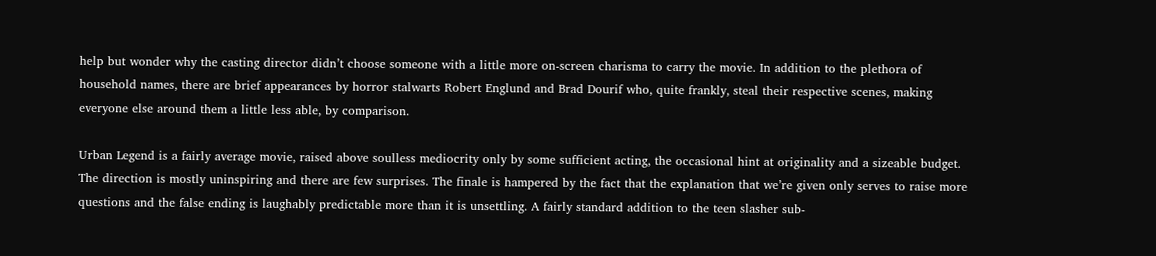help but wonder why the casting director didn’t choose someone with a little more on-screen charisma to carry the movie. In addition to the plethora of household names, there are brief appearances by horror stalwarts Robert Englund and Brad Dourif who, quite frankly, steal their respective scenes, making everyone else around them a little less able, by comparison.

Urban Legend is a fairly average movie, raised above soulless mediocrity only by some sufficient acting, the occasional hint at originality and a sizeable budget. The direction is mostly uninspiring and there are few surprises. The finale is hampered by the fact that the explanation that we’re given only serves to raise more questions and the false ending is laughably predictable more than it is unsettling. A fairly standard addition to the teen slasher sub-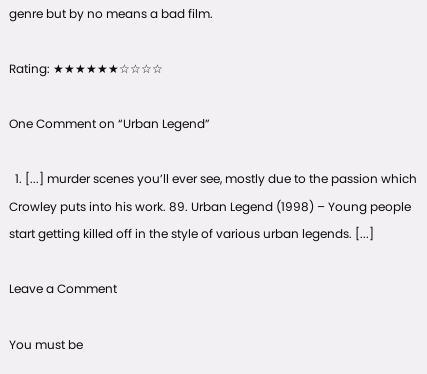genre but by no means a bad film.

Rating: ★★★★★★☆☆☆☆

One Comment on “Urban Legend”

  1. [...] murder scenes you’ll ever see, mostly due to the passion which Crowley puts into his work. 89. Urban Legend (1998) – Young people start getting killed off in the style of various urban legends. [...]

Leave a Comment

You must be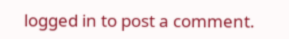logged in to post a comment.